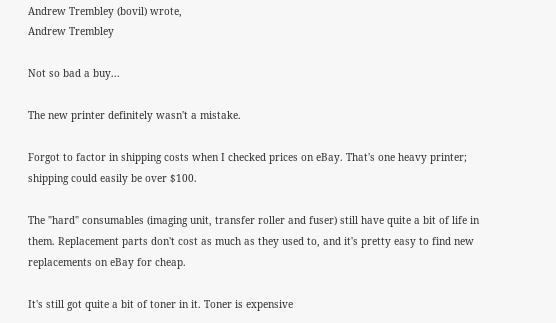Andrew Trembley (bovil) wrote,
Andrew Trembley

Not so bad a buy...

The new printer definitely wasn't a mistake.

Forgot to factor in shipping costs when I checked prices on eBay. That's one heavy printer; shipping could easily be over $100.

The "hard" consumables (imaging unit, transfer roller and fuser) still have quite a bit of life in them. Replacement parts don't cost as much as they used to, and it's pretty easy to find new replacements on eBay for cheap.

It's still got quite a bit of toner in it. Toner is expensive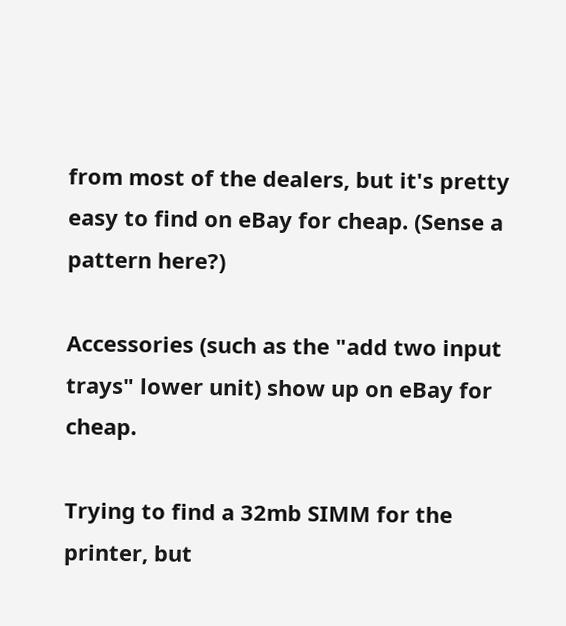from most of the dealers, but it's pretty easy to find on eBay for cheap. (Sense a pattern here?)

Accessories (such as the "add two input trays" lower unit) show up on eBay for cheap.

Trying to find a 32mb SIMM for the printer, but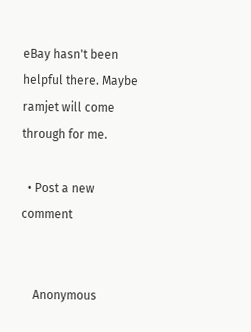eBay hasn't been helpful there. Maybe ramjet will come through for me.

  • Post a new comment


    Anonymous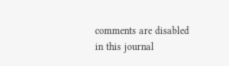comments are disabled in this journal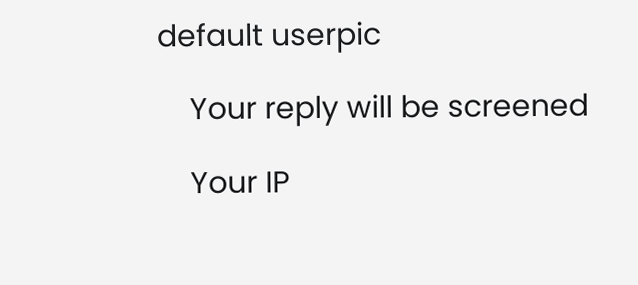default userpic

    Your reply will be screened

    Your IP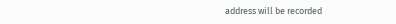address will be recorded